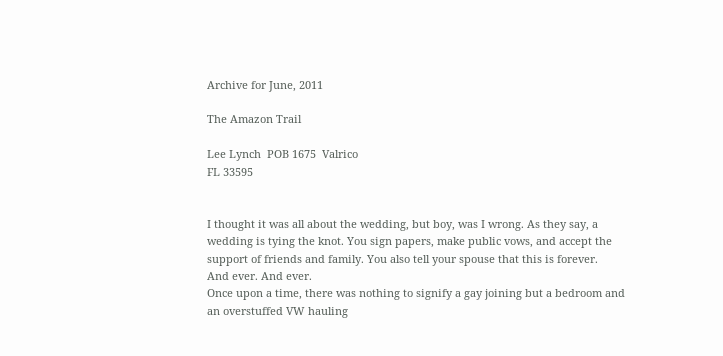Archive for June, 2011

The Amazon Trail

Lee Lynch  POB 1675  Valrico
FL 33595


I thought it was all about the wedding, but boy, was I wrong. As they say, a
wedding is tying the knot. You sign papers, make public vows, and accept the
support of friends and family. You also tell your spouse that this is forever.
And ever. And ever.
Once upon a time, there was nothing to signify a gay joining but a bedroom and
an overstuffed VW hauling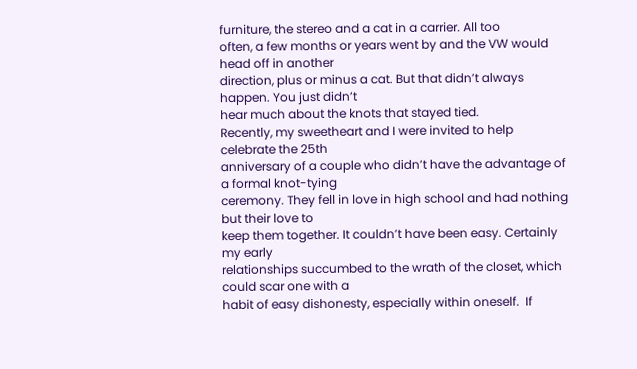furniture, the stereo and a cat in a carrier. All too
often, a few months or years went by and the VW would head off in another
direction, plus or minus a cat. But that didn’t always happen. You just didn’t
hear much about the knots that stayed tied.
Recently, my sweetheart and I were invited to help celebrate the 25th
anniversary of a couple who didn’t have the advantage of a formal knot-tying
ceremony. They fell in love in high school and had nothing but their love to
keep them together. It couldn’t have been easy. Certainly my early
relationships succumbed to the wrath of the closet, which could scar one with a
habit of easy dishonesty, especially within oneself.  If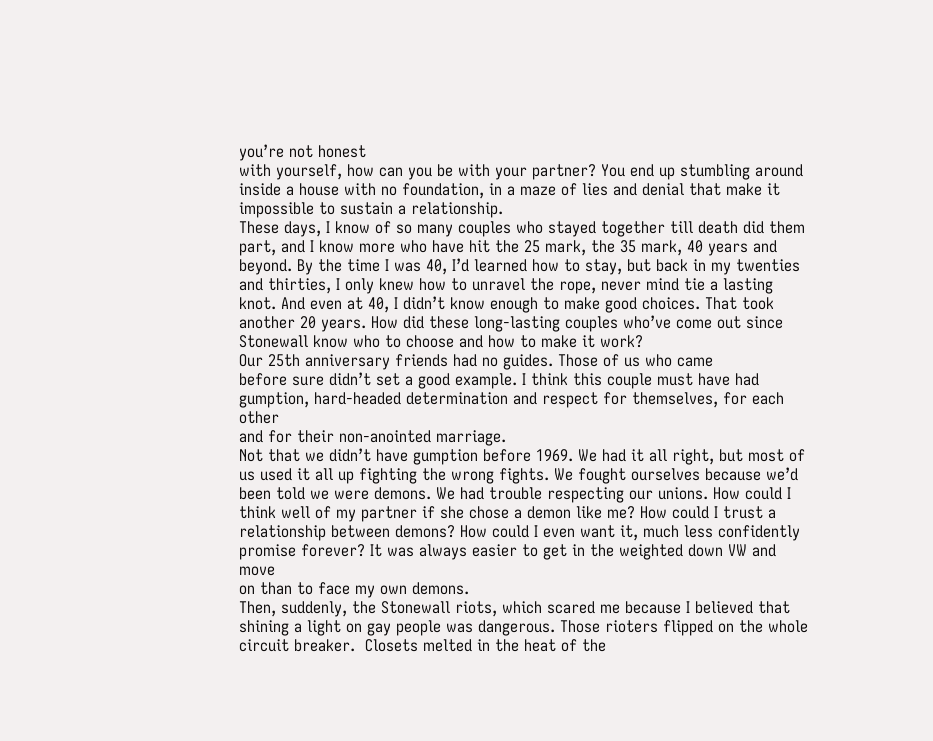you’re not honest
with yourself, how can you be with your partner? You end up stumbling around
inside a house with no foundation, in a maze of lies and denial that make it
impossible to sustain a relationship.
These days, I know of so many couples who stayed together till death did them
part, and I know more who have hit the 25 mark, the 35 mark, 40 years and
beyond. By the time I was 40, I’d learned how to stay, but back in my twenties
and thirties, I only knew how to unravel the rope, never mind tie a lasting
knot. And even at 40, I didn’t know enough to make good choices. That took
another 20 years. How did these long-lasting couples who’ve come out since
Stonewall know who to choose and how to make it work?
Our 25th anniversary friends had no guides. Those of us who came
before sure didn’t set a good example. I think this couple must have had
gumption, hard-headed determination and respect for themselves, for each other
and for their non-anointed marriage.
Not that we didn’t have gumption before 1969. We had it all right, but most of
us used it all up fighting the wrong fights. We fought ourselves because we’d
been told we were demons. We had trouble respecting our unions. How could I
think well of my partner if she chose a demon like me? How could I trust a
relationship between demons? How could I even want it, much less confidently
promise forever? It was always easier to get in the weighted down VW and move
on than to face my own demons.
Then, suddenly, the Stonewall riots, which scared me because I believed that
shining a light on gay people was dangerous. Those rioters flipped on the whole
circuit breaker.  Closets melted in the heat of the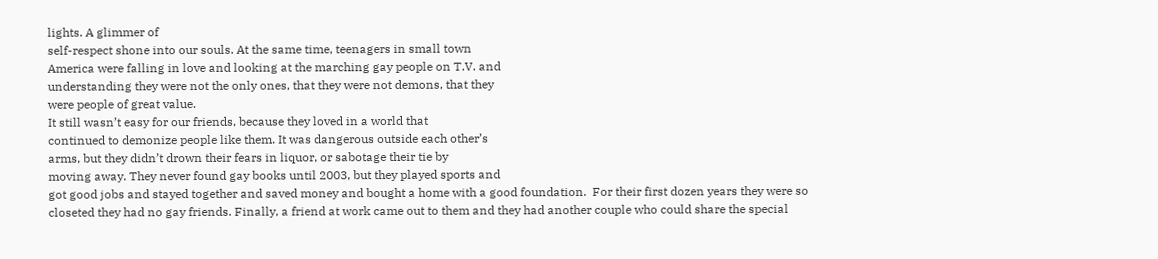lights. A glimmer of
self-respect shone into our souls. At the same time, teenagers in small town
America were falling in love and looking at the marching gay people on T.V. and
understanding they were not the only ones, that they were not demons, that they
were people of great value.
It still wasn’t easy for our friends, because they loved in a world that
continued to demonize people like them. It was dangerous outside each other’s
arms, but they didn’t drown their fears in liquor, or sabotage their tie by
moving away. They never found gay books until 2003, but they played sports and
got good jobs and stayed together and saved money and bought a home with a good foundation.  For their first dozen years they were so closeted they had no gay friends. Finally, a friend at work came out to them and they had another couple who could share the special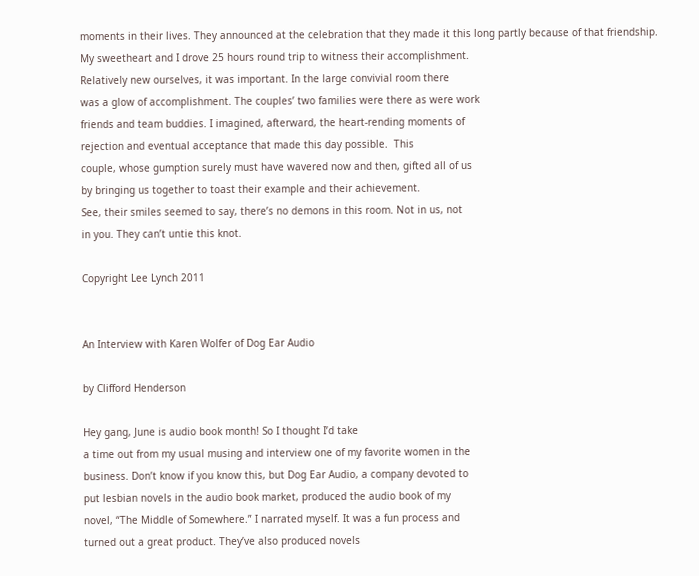moments in their lives. They announced at the celebration that they made it this long partly because of that friendship.
My sweetheart and I drove 25 hours round trip to witness their accomplishment.
Relatively new ourselves, it was important. In the large convivial room there
was a glow of accomplishment. The couples’ two families were there as were work
friends and team buddies. I imagined, afterward, the heart-rending moments of
rejection and eventual acceptance that made this day possible.  This
couple, whose gumption surely must have wavered now and then, gifted all of us
by bringing us together to toast their example and their achievement.
See, their smiles seemed to say, there’s no demons in this room. Not in us, not
in you. They can’t untie this knot.

Copyright Lee Lynch 2011


An Interview with Karen Wolfer of Dog Ear Audio

by Clifford Henderson

Hey gang, June is audio book month! So I thought I’d take
a time out from my usual musing and interview one of my favorite women in the
business. Don’t know if you know this, but Dog Ear Audio, a company devoted to
put lesbian novels in the audio book market, produced the audio book of my
novel, “The Middle of Somewhere.” I narrated myself. It was a fun process and
turned out a great product. They’ve also produced novels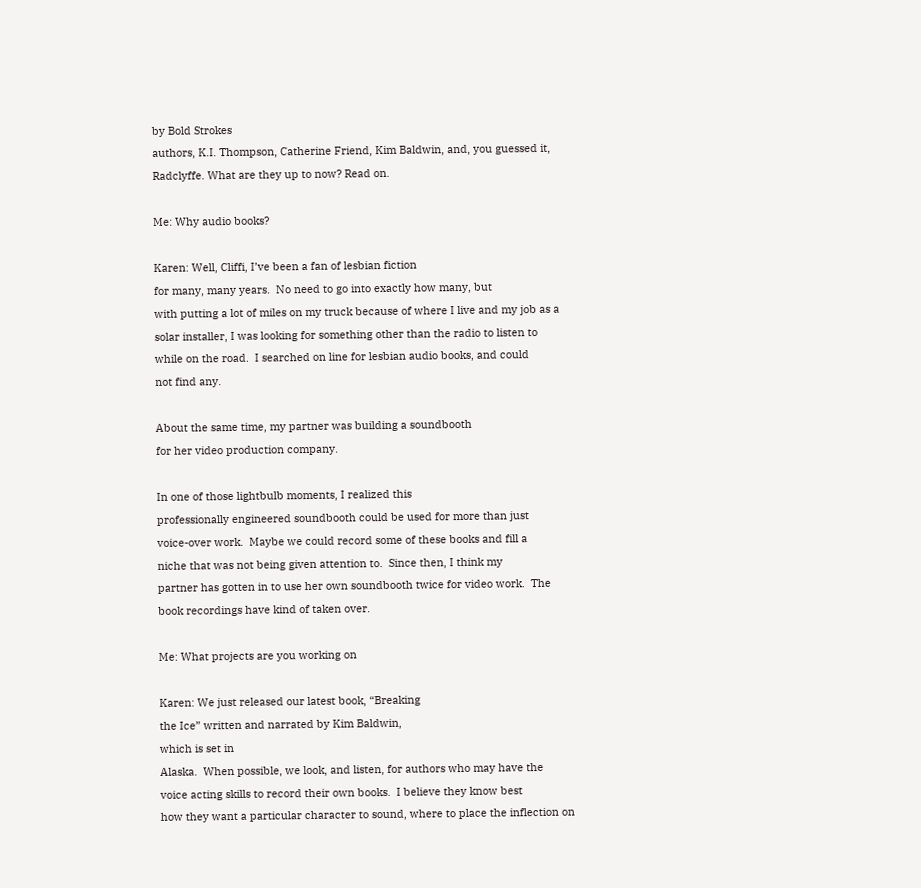by Bold Strokes
authors, K.I. Thompson, Catherine Friend, Kim Baldwin, and, you guessed it,
Radclyffe. What are they up to now? Read on.

Me: Why audio books?

Karen: Well, Cliffi, I’ve been a fan of lesbian fiction
for many, many years.  No need to go into exactly how many, but
with putting a lot of miles on my truck because of where I live and my job as a
solar installer, I was looking for something other than the radio to listen to
while on the road.  I searched on line for lesbian audio books, and could
not find any.

About the same time, my partner was building a soundbooth
for her video production company.

In one of those lightbulb moments, I realized this
professionally engineered soundbooth could be used for more than just
voice-over work.  Maybe we could record some of these books and fill a
niche that was not being given attention to.  Since then, I think my
partner has gotten in to use her own soundbooth twice for video work.  The
book recordings have kind of taken over.

Me: What projects are you working on

Karen: We just released our latest book, “Breaking
the Ice” written and narrated by Kim Baldwin,
which is set in
Alaska.  When possible, we look, and listen, for authors who may have the
voice acting skills to record their own books.  I believe they know best
how they want a particular character to sound, where to place the inflection on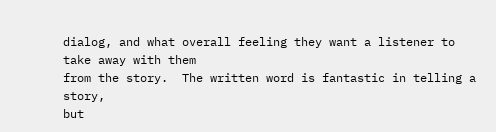dialog, and what overall feeling they want a listener to take away with them
from the story.  The written word is fantastic in telling a story,
but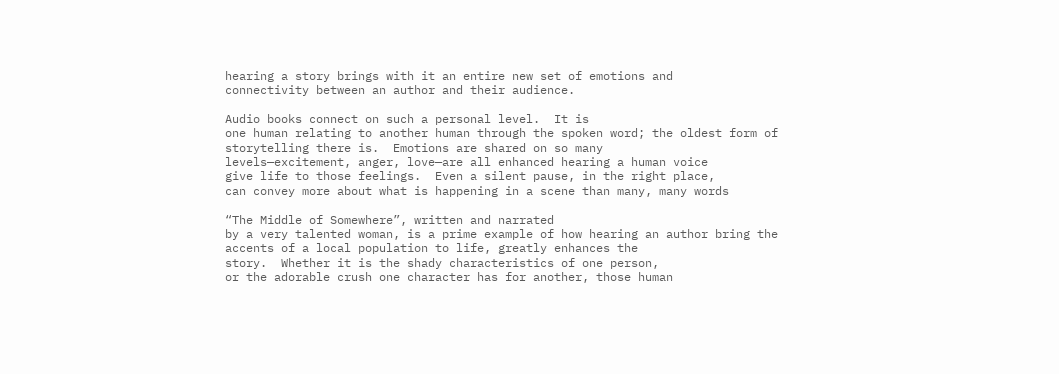hearing a story brings with it an entire new set of emotions and
connectivity between an author and their audience.

Audio books connect on such a personal level.  It is
one human relating to another human through the spoken word; the oldest form of
storytelling there is.  Emotions are shared on so many
levels—excitement, anger, love—are all enhanced hearing a human voice
give life to those feelings.  Even a silent pause, in the right place,
can convey more about what is happening in a scene than many, many words

“The Middle of Somewhere”, written and narrated
by a very talented woman, is a prime example of how hearing an author bring the
accents of a local population to life, greatly enhances the
story.  Whether it is the shady characteristics of one person,
or the adorable crush one character has for another, those human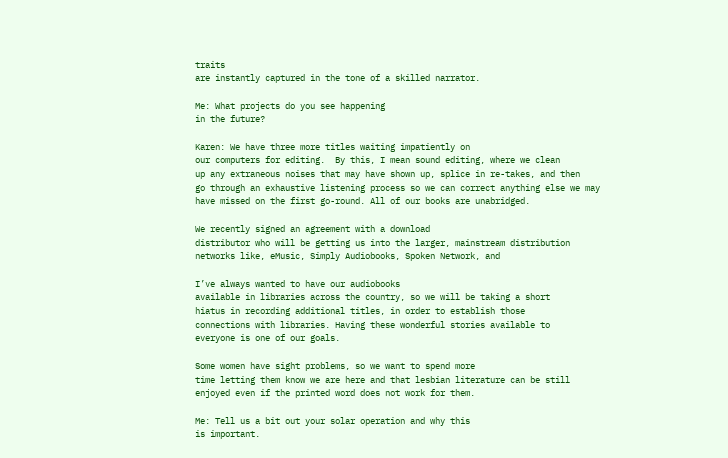traits
are instantly captured in the tone of a skilled narrator.

Me: What projects do you see happening
in the future?

Karen: We have three more titles waiting impatiently on
our computers for editing.  By this, I mean sound editing, where we clean
up any extraneous noises that may have shown up, splice in re-takes, and then
go through an exhaustive listening process so we can correct anything else we may
have missed on the first go-round. All of our books are unabridged.

We recently signed an agreement with a download
distributor who will be getting us into the larger, mainstream distribution
networks like, eMusic, Simply Audiobooks, Spoken Network, and

I’ve always wanted to have our audiobooks
available in libraries across the country, so we will be taking a short
hiatus in recording additional titles, in order to establish those
connections with libraries. Having these wonderful stories available to
everyone is one of our goals.

Some women have sight problems, so we want to spend more
time letting them know we are here and that lesbian literature can be still
enjoyed even if the printed word does not work for them.

Me: Tell us a bit out your solar operation and why this
is important.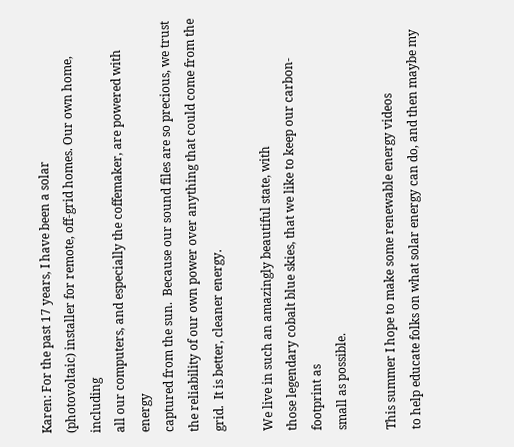Karen: For the past 17 years, I have been a solar
(photovoltaic) installer for remote, off-grid homes. Our own home, including
all our computers, and especially the coffemaker, are powered with energy
captured from the sun.  Because our sound files are so precious, we trust
the reliability of our own power over anything that could come from the
grid.  It is better, cleaner energy.

We live in such an amazingly beautiful state, with
those legendary cobalt blue skies, that we like to keep our carbon-footprint as
small as possible.

This summer I hope to make some renewable energy videos
to help educate folks on what solar energy can do, and then maybe my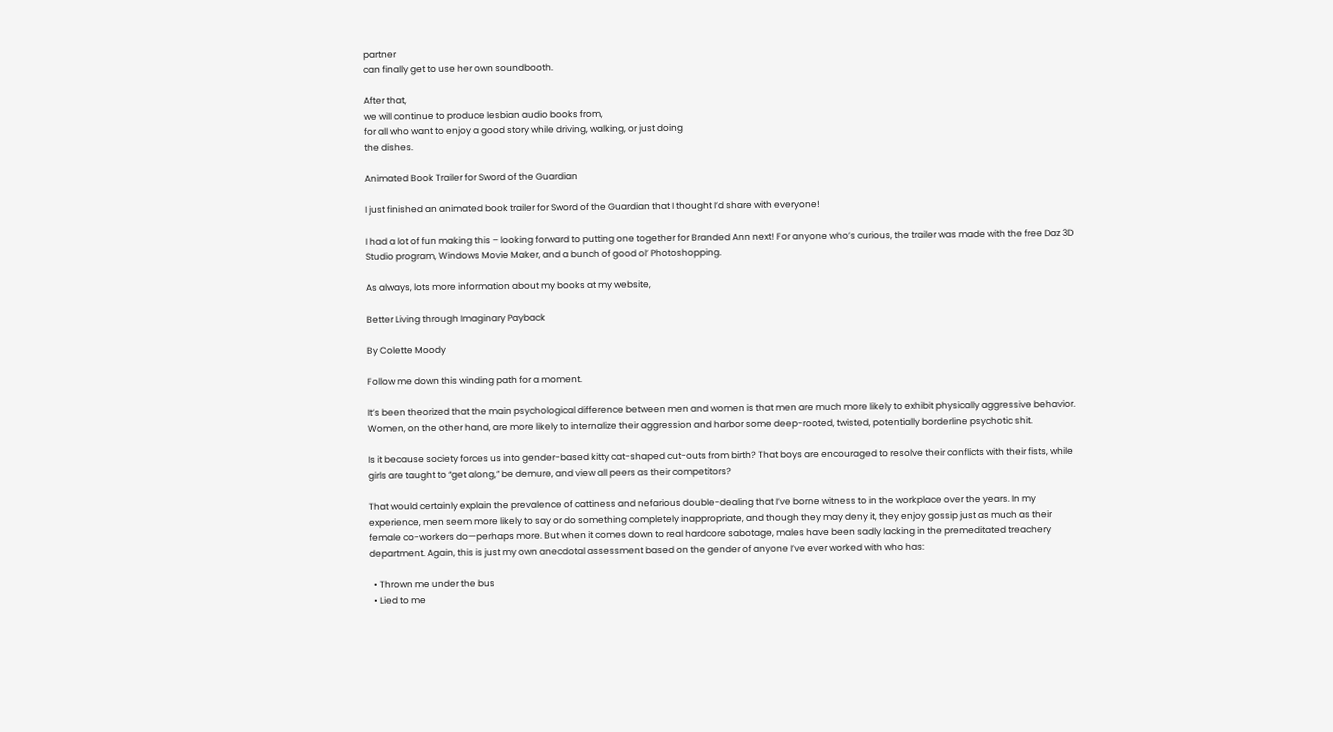partner
can finally get to use her own soundbooth.

After that,
we will continue to produce lesbian audio books from,
for all who want to enjoy a good story while driving, walking, or just doing
the dishes.

Animated Book Trailer for Sword of the Guardian

I just finished an animated book trailer for Sword of the Guardian that I thought I’d share with everyone!

I had a lot of fun making this – looking forward to putting one together for Branded Ann next! For anyone who’s curious, the trailer was made with the free Daz 3D Studio program, Windows Movie Maker, and a bunch of good ol’ Photoshopping.

As always, lots more information about my books at my website,

Better Living through Imaginary Payback

By Colette Moody

Follow me down this winding path for a moment.

It’s been theorized that the main psychological difference between men and women is that men are much more likely to exhibit physically aggressive behavior. Women, on the other hand, are more likely to internalize their aggression and harbor some deep-rooted, twisted, potentially borderline psychotic shit.

Is it because society forces us into gender-based kitty cat-shaped cut-outs from birth? That boys are encouraged to resolve their conflicts with their fists, while girls are taught to “get along,” be demure, and view all peers as their competitors?

That would certainly explain the prevalence of cattiness and nefarious double-dealing that I’ve borne witness to in the workplace over the years. In my experience, men seem more likely to say or do something completely inappropriate, and though they may deny it, they enjoy gossip just as much as their female co-workers do—perhaps more. But when it comes down to real hardcore sabotage, males have been sadly lacking in the premeditated treachery department. Again, this is just my own anecdotal assessment based on the gender of anyone I’ve ever worked with who has:

  • Thrown me under the bus
  • Lied to me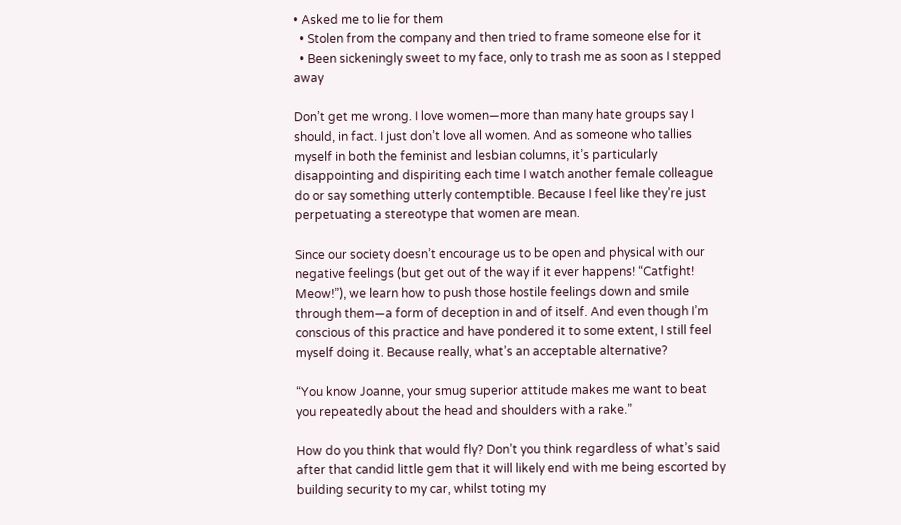• Asked me to lie for them
  • Stolen from the company and then tried to frame someone else for it
  • Been sickeningly sweet to my face, only to trash me as soon as I stepped away

Don’t get me wrong. I love women—more than many hate groups say I should, in fact. I just don’t love all women. And as someone who tallies myself in both the feminist and lesbian columns, it’s particularly disappointing and dispiriting each time I watch another female colleague do or say something utterly contemptible. Because I feel like they’re just perpetuating a stereotype that women are mean.

Since our society doesn’t encourage us to be open and physical with our negative feelings (but get out of the way if it ever happens! “Catfight! Meow!”), we learn how to push those hostile feelings down and smile through them—a form of deception in and of itself. And even though I’m conscious of this practice and have pondered it to some extent, I still feel myself doing it. Because really, what’s an acceptable alternative?

“You know Joanne, your smug superior attitude makes me want to beat you repeatedly about the head and shoulders with a rake.”

How do you think that would fly? Don’t you think regardless of what’s said after that candid little gem that it will likely end with me being escorted by building security to my car, whilst toting my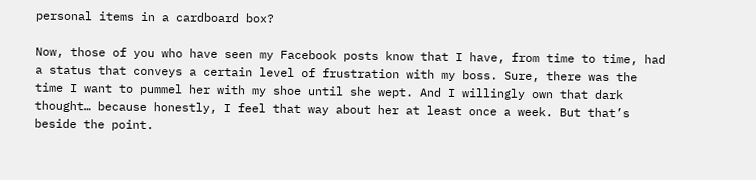personal items in a cardboard box?

Now, those of you who have seen my Facebook posts know that I have, from time to time, had a status that conveys a certain level of frustration with my boss. Sure, there was the time I want to pummel her with my shoe until she wept. And I willingly own that dark thought… because honestly, I feel that way about her at least once a week. But that’s beside the point.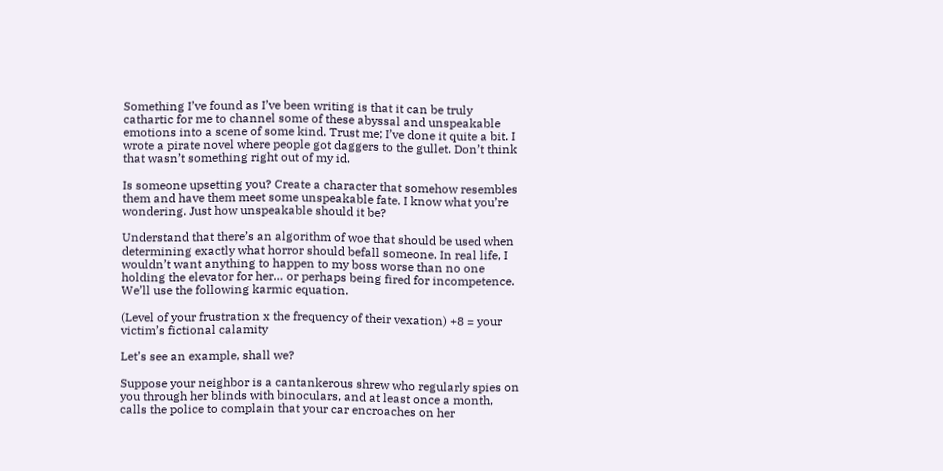Something I’ve found as I’ve been writing is that it can be truly cathartic for me to channel some of these abyssal and unspeakable emotions into a scene of some kind. Trust me; I’ve done it quite a bit. I wrote a pirate novel where people got daggers to the gullet. Don’t think that wasn’t something right out of my id.

Is someone upsetting you? Create a character that somehow resembles them and have them meet some unspeakable fate. I know what you’re wondering. Just how unspeakable should it be?

Understand that there’s an algorithm of woe that should be used when determining exactly what horror should befall someone. In real life, I wouldn’t want anything to happen to my boss worse than no one holding the elevator for her… or perhaps being fired for incompetence. We’ll use the following karmic equation.

(Level of your frustration x the frequency of their vexation) +8 = your victim’s fictional calamity

Let’s see an example, shall we?

Suppose your neighbor is a cantankerous shrew who regularly spies on you through her blinds with binoculars, and at least once a month, calls the police to complain that your car encroaches on her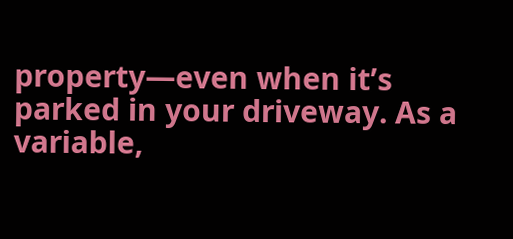property—even when it’s parked in your driveway. As a variable,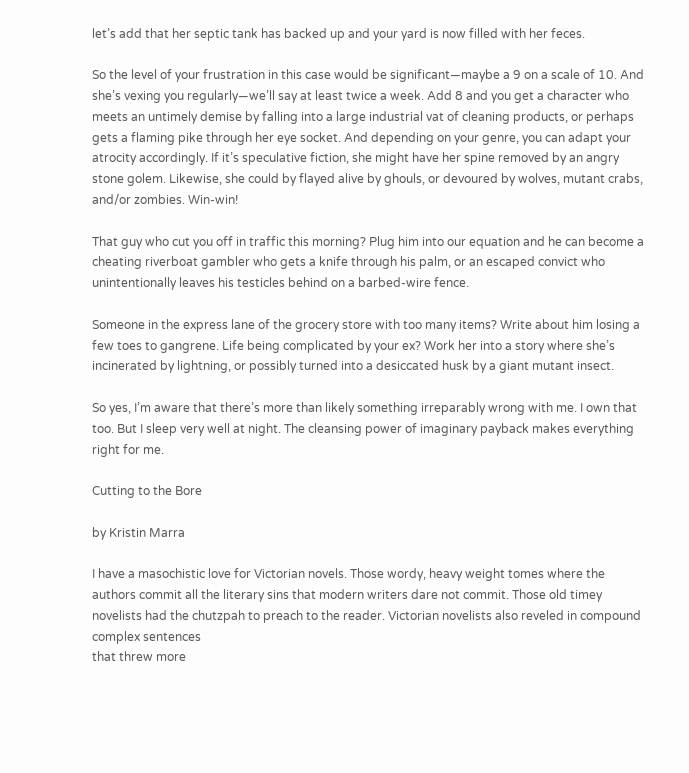let’s add that her septic tank has backed up and your yard is now filled with her feces.

So the level of your frustration in this case would be significant—maybe a 9 on a scale of 10. And she’s vexing you regularly—we’ll say at least twice a week. Add 8 and you get a character who meets an untimely demise by falling into a large industrial vat of cleaning products, or perhaps gets a flaming pike through her eye socket. And depending on your genre, you can adapt your atrocity accordingly. If it’s speculative fiction, she might have her spine removed by an angry stone golem. Likewise, she could by flayed alive by ghouls, or devoured by wolves, mutant crabs, and/or zombies. Win-win!

That guy who cut you off in traffic this morning? Plug him into our equation and he can become a cheating riverboat gambler who gets a knife through his palm, or an escaped convict who unintentionally leaves his testicles behind on a barbed-wire fence.

Someone in the express lane of the grocery store with too many items? Write about him losing a few toes to gangrene. Life being complicated by your ex? Work her into a story where she’s incinerated by lightning, or possibly turned into a desiccated husk by a giant mutant insect.

So yes, I’m aware that there’s more than likely something irreparably wrong with me. I own that too. But I sleep very well at night. The cleansing power of imaginary payback makes everything right for me.

Cutting to the Bore

by Kristin Marra

I have a masochistic love for Victorian novels. Those wordy, heavy weight tomes where the authors commit all the literary sins that modern writers dare not commit. Those old timey novelists had the chutzpah to preach to the reader. Victorian novelists also reveled in compound complex sentences
that threw more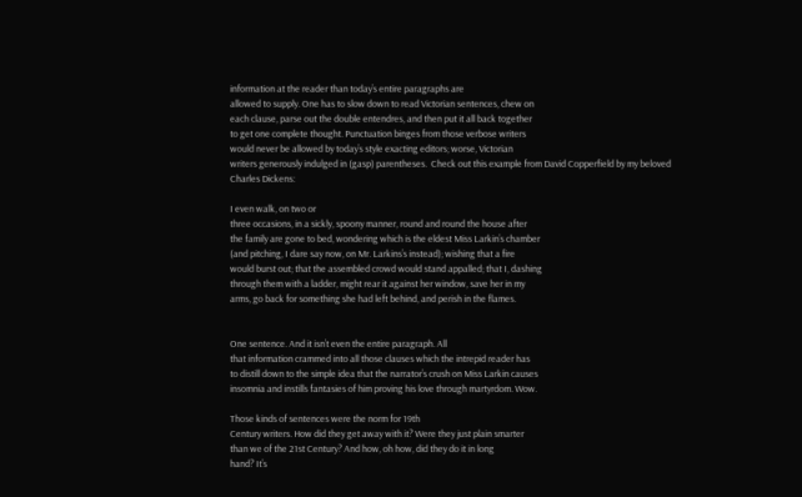information at the reader than today’s entire paragraphs are
allowed to supply. One has to slow down to read Victorian sentences, chew on
each clause, parse out the double entendres, and then put it all back together
to get one complete thought. Punctuation binges from those verbose writers
would never be allowed by today’s style exacting editors; worse, Victorian
writers generously indulged in (gasp) parentheses.  Check out this example from David Copperfield by my beloved Charles Dickens:

I even walk, on two or
three occasions, in a sickly, spoony manner, round and round the house after
the family are gone to bed, wondering which is the eldest Miss Larkin’s chamber
(and pitching, I dare say now, on Mr. Larkins’s instead); wishing that a fire
would burst out; that the assembled crowd would stand appalled; that I, dashing
through them with a ladder, might rear it against her window, save her in my
arms, go back for something she had left behind, and perish in the flames.


One sentence. And it isn’t even the entire paragraph. All
that information crammed into all those clauses which the intrepid reader has
to distill down to the simple idea that the narrator’s crush on Miss Larkin causes
insomnia and instills fantasies of him proving his love through martyrdom. Wow.

Those kinds of sentences were the norm for 19th
Century writers. How did they get away with it? Were they just plain smarter
than we of the 21st Century? And how, oh how, did they do it in long
hand? It’s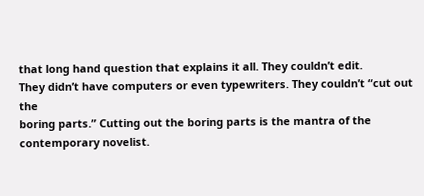that long hand question that explains it all. They couldn’t edit.
They didn’t have computers or even typewriters. They couldn’t “cut out the
boring parts.” Cutting out the boring parts is the mantra of the contemporary novelist.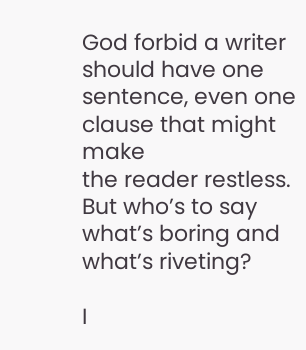God forbid a writer should have one sentence, even one clause that might make
the reader restless. But who’s to say what’s boring and what’s riveting?

I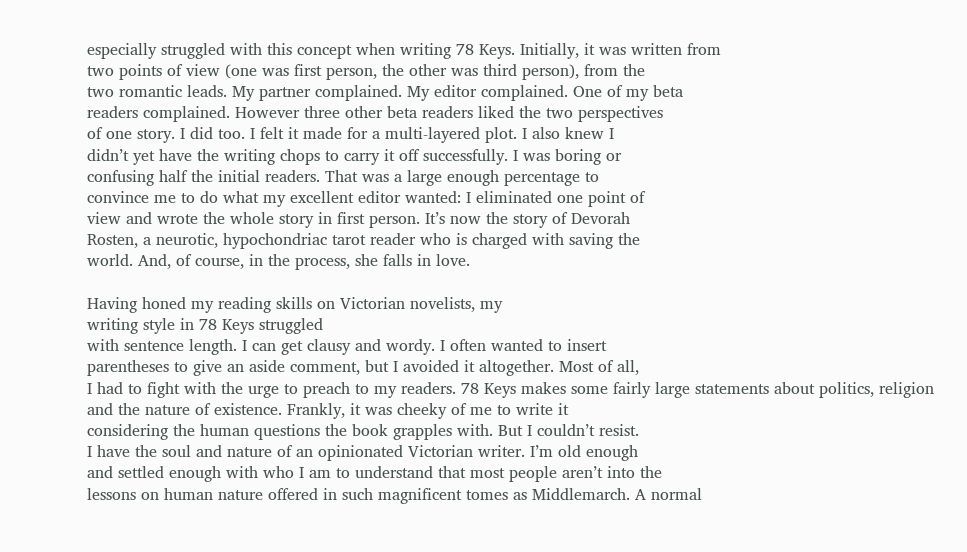especially struggled with this concept when writing 78 Keys. Initially, it was written from
two points of view (one was first person, the other was third person), from the
two romantic leads. My partner complained. My editor complained. One of my beta
readers complained. However three other beta readers liked the two perspectives
of one story. I did too. I felt it made for a multi-layered plot. I also knew I
didn’t yet have the writing chops to carry it off successfully. I was boring or
confusing half the initial readers. That was a large enough percentage to
convince me to do what my excellent editor wanted: I eliminated one point of
view and wrote the whole story in first person. It’s now the story of Devorah
Rosten, a neurotic, hypochondriac tarot reader who is charged with saving the
world. And, of course, in the process, she falls in love.

Having honed my reading skills on Victorian novelists, my
writing style in 78 Keys struggled
with sentence length. I can get clausy and wordy. I often wanted to insert
parentheses to give an aside comment, but I avoided it altogether. Most of all,
I had to fight with the urge to preach to my readers. 78 Keys makes some fairly large statements about politics, religion
and the nature of existence. Frankly, it was cheeky of me to write it
considering the human questions the book grapples with. But I couldn’t resist.
I have the soul and nature of an opinionated Victorian writer. I’m old enough
and settled enough with who I am to understand that most people aren’t into the
lessons on human nature offered in such magnificent tomes as Middlemarch. A normal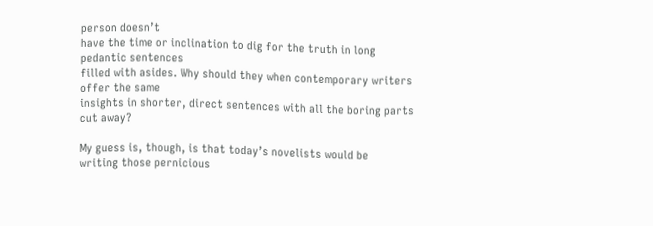person doesn’t
have the time or inclination to dig for the truth in long pedantic sentences
filled with asides. Why should they when contemporary writers offer the same
insights in shorter, direct sentences with all the boring parts cut away?

My guess is, though, is that today’s novelists would be
writing those pernicious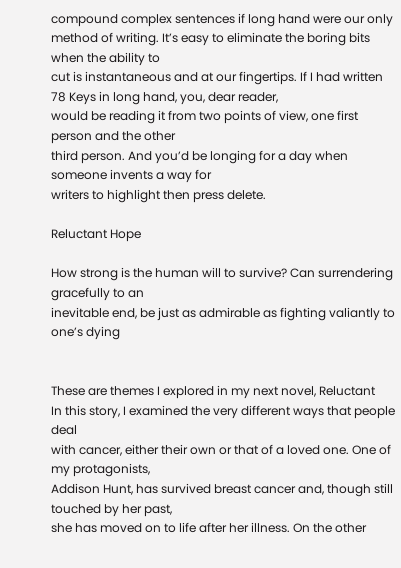compound complex sentences if long hand were our only
method of writing. It’s easy to eliminate the boring bits when the ability to
cut is instantaneous and at our fingertips. If I had written 78 Keys in long hand, you, dear reader,
would be reading it from two points of view, one first person and the other
third person. And you’d be longing for a day when someone invents a way for
writers to highlight then press delete.

Reluctant Hope

How strong is the human will to survive? Can surrendering gracefully to an
inevitable end, be just as admirable as fighting valiantly to one’s dying


These are themes I explored in my next novel, Reluctant
In this story, I examined the very different ways that people deal
with cancer, either their own or that of a loved one. One of my protagonists,
Addison Hunt, has survived breast cancer and, though still touched by her past,
she has moved on to life after her illness. On the other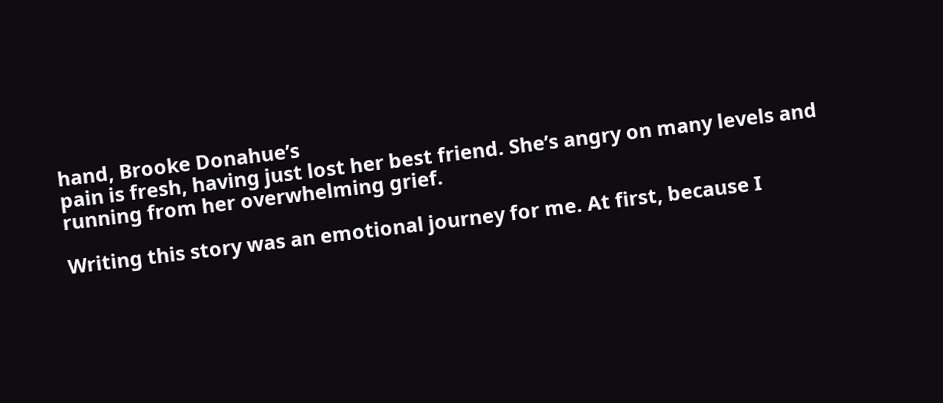hand, Brooke Donahue’s
pain is fresh, having just lost her best friend. She’s angry on many levels and
running from her overwhelming grief.

Writing this story was an emotional journey for me. At first, because I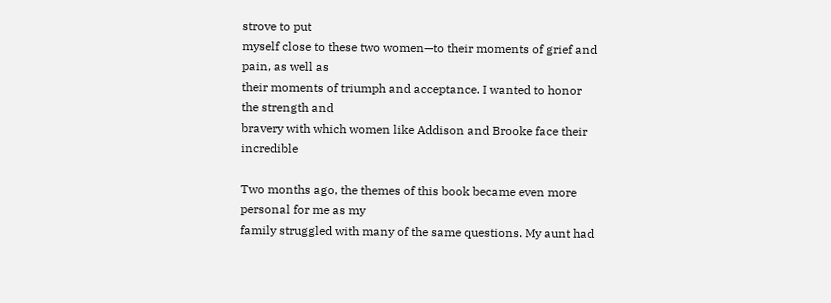strove to put
myself close to these two women—to their moments of grief and pain, as well as
their moments of triumph and acceptance. I wanted to honor the strength and
bravery with which women like Addison and Brooke face their incredible

Two months ago, the themes of this book became even more personal for me as my
family struggled with many of the same questions. My aunt had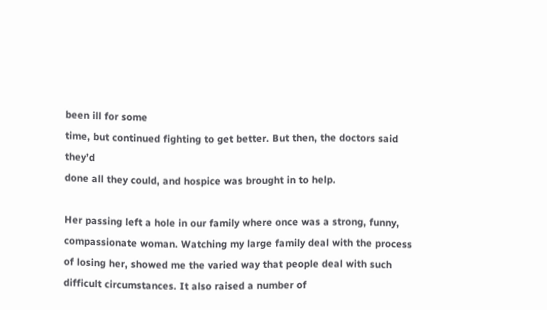been ill for some
time, but continued fighting to get better. But then, the doctors said they’d
done all they could, and hospice was brought in to help.

Her passing left a hole in our family where once was a strong, funny, compassionate woman. Watching my large family deal with the process of losing her, showed me the varied way that people deal with such difficult circumstances. It also raised a number of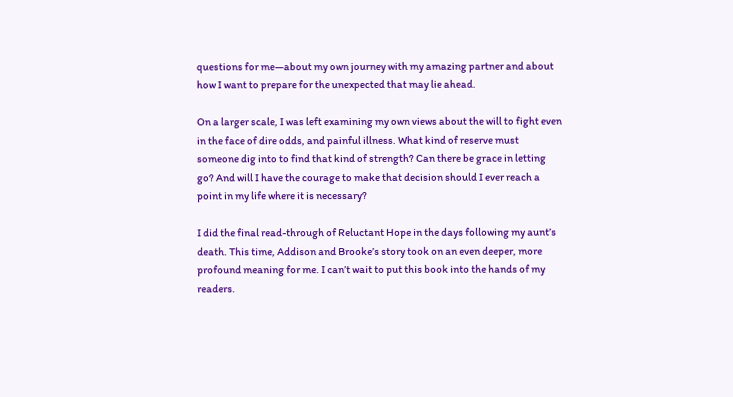questions for me—about my own journey with my amazing partner and about how I want to prepare for the unexpected that may lie ahead.

On a larger scale, I was left examining my own views about the will to fight even
in the face of dire odds, and painful illness. What kind of reserve must
someone dig into to find that kind of strength? Can there be grace in letting
go? And will I have the courage to make that decision should I ever reach a
point in my life where it is necessary?

I did the final read-through of Reluctant Hope in the days following my aunt’s death. This time, Addison and Brooke’s story took on an even deeper, more profound meaning for me. I can’t wait to put this book into the hands of my readers.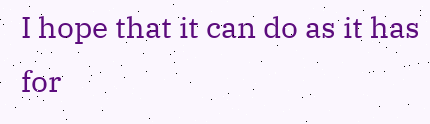I hope that it can do as it has for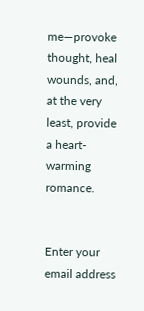me—provoke thought, heal wounds, and, at the very least, provide a heart-warming romance.


Enter your email address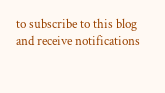to subscribe to this blog and receive notifications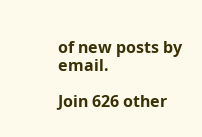of new posts by email.

Join 626 other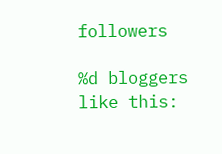followers

%d bloggers like this: